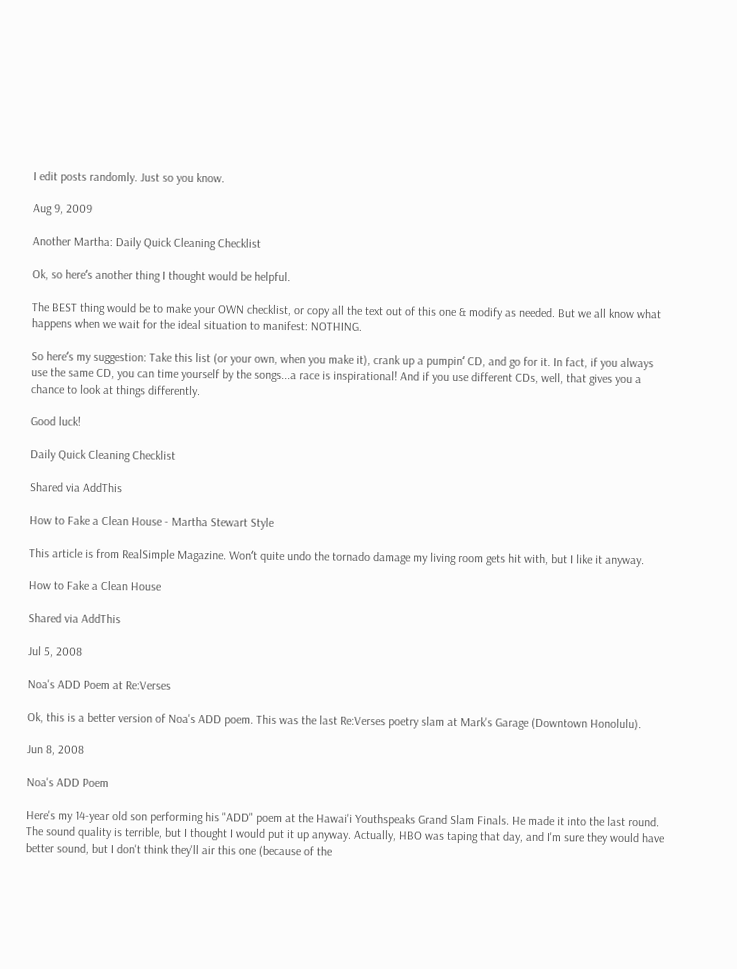I edit posts randomly. Just so you know.

Aug 9, 2009

Another Martha: Daily Quick Cleaning Checklist

Ok, so hereʻs another thing I thought would be helpful.

The BEST thing would be to make your OWN checklist, or copy all the text out of this one & modify as needed. But we all know what happens when we wait for the ideal situation to manifest: NOTHING.

So hereʻs my suggestion: Take this list (or your own, when you make it), crank up a pumpinʻ CD, and go for it. In fact, if you always use the same CD, you can time yourself by the songs...a race is inspirational! And if you use different CDs, well, that gives you a chance to look at things differently.

Good luck!

Daily Quick Cleaning Checklist

Shared via AddThis

How to Fake a Clean House - Martha Stewart Style

This article is from RealSimple Magazine. Wonʻt quite undo the tornado damage my living room gets hit with, but I like it anyway.

How to Fake a Clean House

Shared via AddThis

Jul 5, 2008

Noa's ADD Poem at Re:Verses

Ok, this is a better version of Noa's ADD poem. This was the last Re:Verses poetry slam at Mark's Garage (Downtown Honolulu).

Jun 8, 2008

Noa's ADD Poem

Here's my 14-year old son performing his "ADD" poem at the Hawai'i Youthspeaks Grand Slam Finals. He made it into the last round. The sound quality is terrible, but I thought I would put it up anyway. Actually, HBO was taping that day, and I'm sure they would have better sound, but I don't think they'll air this one (because of the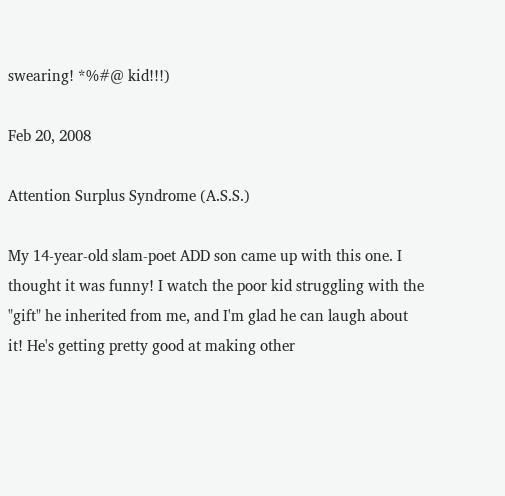swearing! *%#@ kid!!!)

Feb 20, 2008

Attention Surplus Syndrome (A.S.S.)

My 14-year-old slam-poet ADD son came up with this one. I thought it was funny! I watch the poor kid struggling with the "gift" he inherited from me, and I'm glad he can laugh about it! He's getting pretty good at making other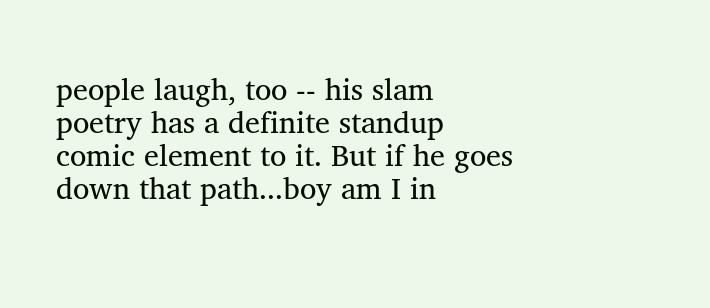people laugh, too -- his slam poetry has a definite standup comic element to it. But if he goes down that path...boy am I in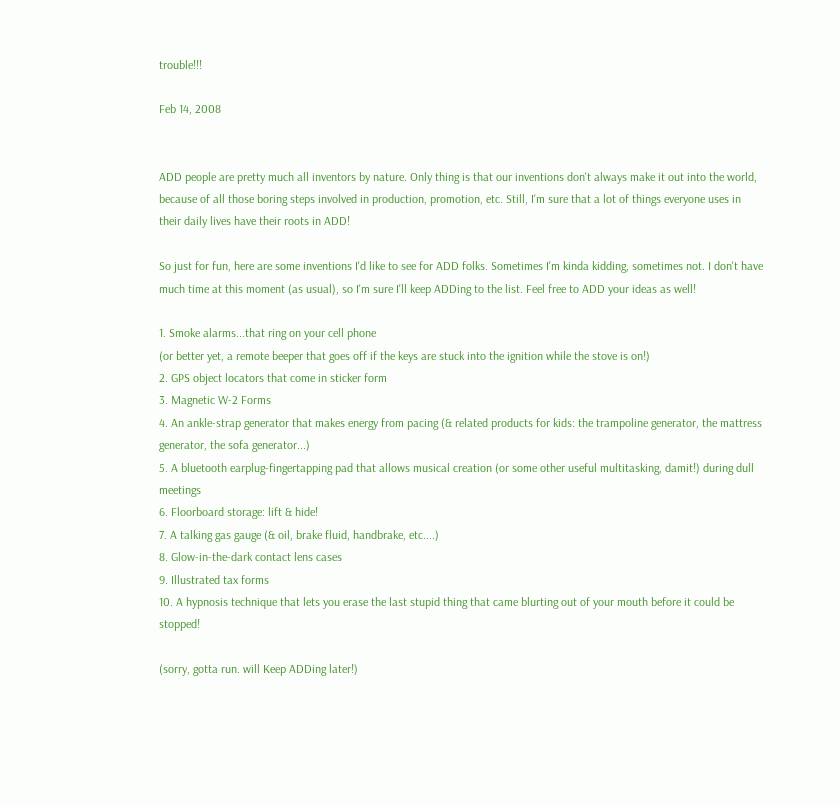trouble!!!

Feb 14, 2008


ADD people are pretty much all inventors by nature. Only thing is that our inventions don't always make it out into the world, because of all those boring steps involved in production, promotion, etc. Still, I'm sure that a lot of things everyone uses in their daily lives have their roots in ADD!

So just for fun, here are some inventions I'd like to see for ADD folks. Sometimes I'm kinda kidding, sometimes not. I don't have much time at this moment (as usual), so I'm sure I'll keep ADDing to the list. Feel free to ADD your ideas as well!

1. Smoke alarms...that ring on your cell phone
(or better yet, a remote beeper that goes off if the keys are stuck into the ignition while the stove is on!)
2. GPS object locators that come in sticker form
3. Magnetic W-2 Forms
4. An ankle-strap generator that makes energy from pacing (& related products for kids: the trampoline generator, the mattress generator, the sofa generator...)
5. A bluetooth earplug-fingertapping pad that allows musical creation (or some other useful multitasking, damit!) during dull meetings
6. Floorboard storage: lift & hide!
7. A talking gas gauge (& oil, brake fluid, handbrake, etc....)
8. Glow-in-the-dark contact lens cases
9. Illustrated tax forms
10. A hypnosis technique that lets you erase the last stupid thing that came blurting out of your mouth before it could be stopped!

(sorry, gotta run. will Keep ADDing later!)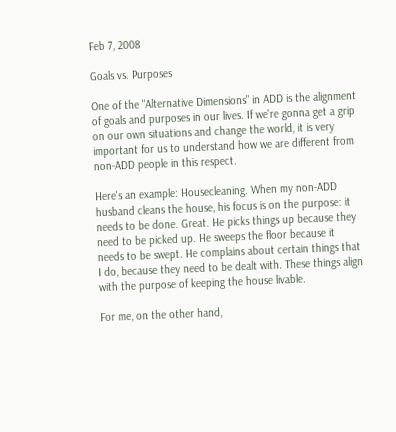Feb 7, 2008

Goals vs. Purposes

One of the "Alternative Dimensions" in ADD is the alignment of goals and purposes in our lives. If we're gonna get a grip on our own situations and change the world, it is very important for us to understand how we are different from non-ADD people in this respect.

Here's an example: Housecleaning. When my non-ADD husband cleans the house, his focus is on the purpose: it needs to be done. Great. He picks things up because they need to be picked up. He sweeps the floor because it needs to be swept. He complains about certain things that I do, because they need to be dealt with. These things align with the purpose of keeping the house livable.

For me, on the other hand,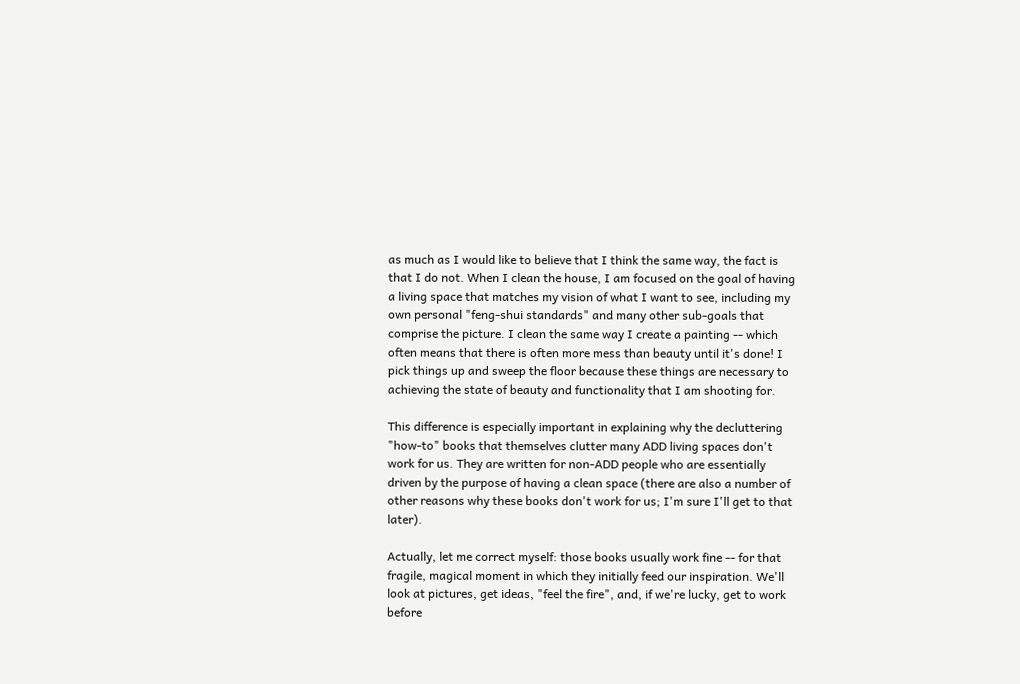as much as I would like to believe that I think the same way, the fact is that I do not. When I clean the house, I am focused on the goal of having a living space that matches my vision of what I want to see, including my own personal "feng-shui standards" and many other sub-goals that comprise the picture. I clean the same way I create a painting -- which often means that there is often more mess than beauty until it's done! I pick things up and sweep the floor because these things are necessary to achieving the state of beauty and functionality that I am shooting for.

This difference is especially important in explaining why the decluttering "how-to" books that themselves clutter many ADD living spaces don't work for us. They are written for non-ADD people who are essentially driven by the purpose of having a clean space (there are also a number of other reasons why these books don't work for us; I'm sure I'll get to that later).

Actually, let me correct myself: those books usually work fine -- for that fragile, magical moment in which they initially feed our inspiration. We'll look at pictures, get ideas, "feel the fire", and, if we're lucky, get to work before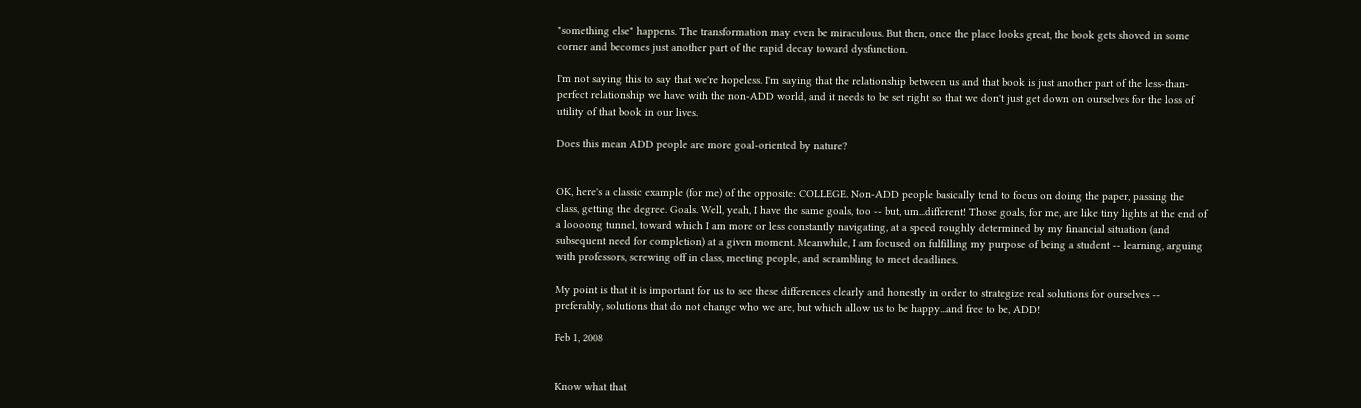"something else" happens. The transformation may even be miraculous. But then, once the place looks great, the book gets shoved in some corner and becomes just another part of the rapid decay toward dysfunction.

I'm not saying this to say that we're hopeless. I'm saying that the relationship between us and that book is just another part of the less-than-perfect relationship we have with the non-ADD world, and it needs to be set right so that we don't just get down on ourselves for the loss of utility of that book in our lives.

Does this mean ADD people are more goal-oriented by nature?


OK, here's a classic example (for me) of the opposite: COLLEGE. Non-ADD people basically tend to focus on doing the paper, passing the class, getting the degree. Goals. Well, yeah, I have the same goals, too -- but, um...different! Those goals, for me, are like tiny lights at the end of a loooong tunnel, toward which I am more or less constantly navigating, at a speed roughly determined by my financial situation (and subsequent need for completion) at a given moment. Meanwhile, I am focused on fulfilling my purpose of being a student -- learning, arguing with professors, screwing off in class, meeting people, and scrambling to meet deadlines.

My point is that it is important for us to see these differences clearly and honestly in order to strategize real solutions for ourselves -- preferably, solutions that do not change who we are, but which allow us to be happy...and free to be, ADD!

Feb 1, 2008


Know what that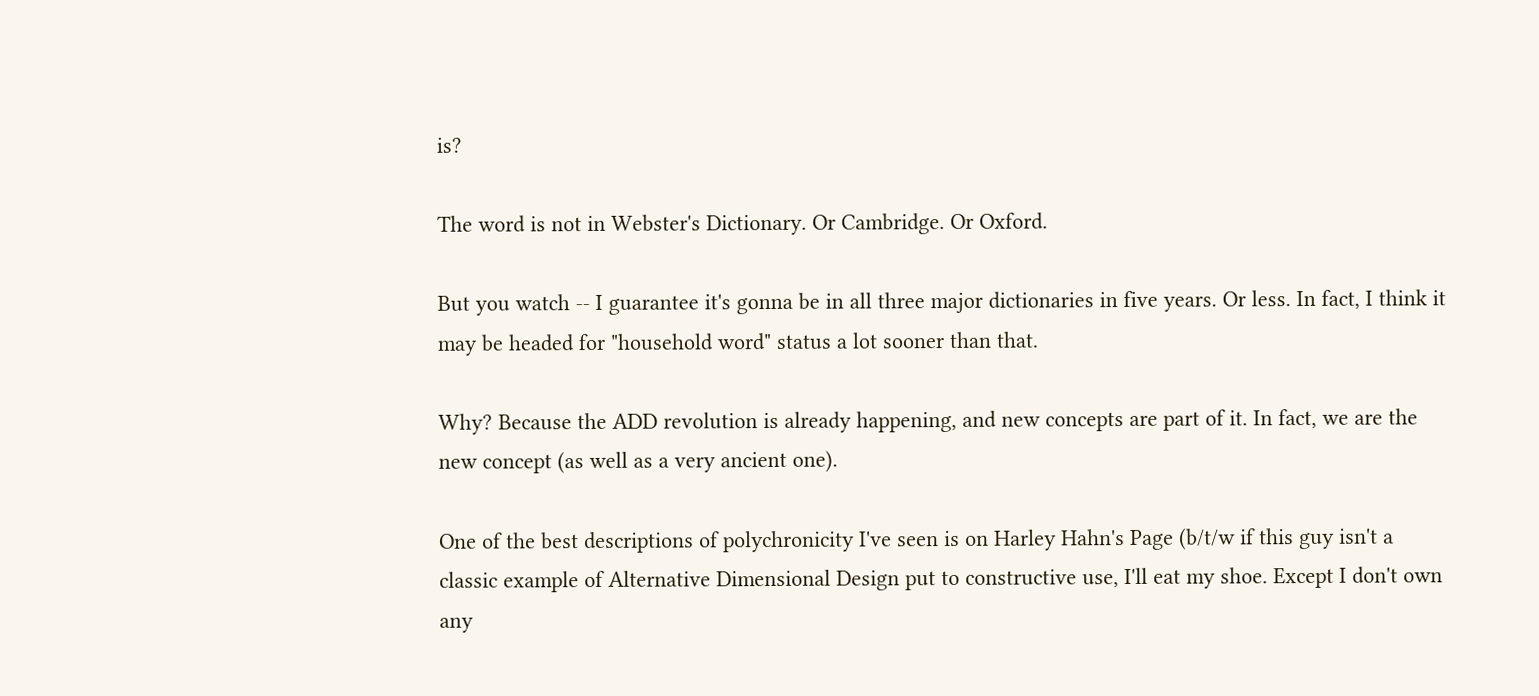is?

The word is not in Webster's Dictionary. Or Cambridge. Or Oxford.

But you watch -- I guarantee it's gonna be in all three major dictionaries in five years. Or less. In fact, I think it may be headed for "household word" status a lot sooner than that.

Why? Because the ADD revolution is already happening, and new concepts are part of it. In fact, we are the new concept (as well as a very ancient one).

One of the best descriptions of polychronicity I've seen is on Harley Hahn's Page (b/t/w if this guy isn't a classic example of Alternative Dimensional Design put to constructive use, I'll eat my shoe. Except I don't own any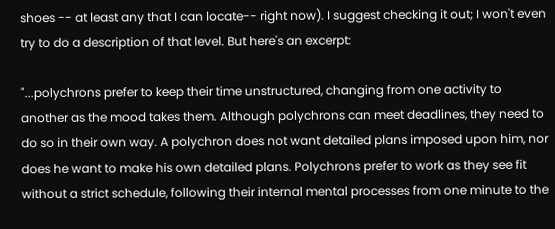shoes -- at least any that I can locate-- right now). I suggest checking it out; I won't even try to do a description of that level. But here's an excerpt:

"...polychrons prefer to keep their time unstructured, changing from one activity to another as the mood takes them. Although polychrons can meet deadlines, they need to do so in their own way. A polychron does not want detailed plans imposed upon him, nor does he want to make his own detailed plans. Polychrons prefer to work as they see fit without a strict schedule, following their internal mental processes from one minute to the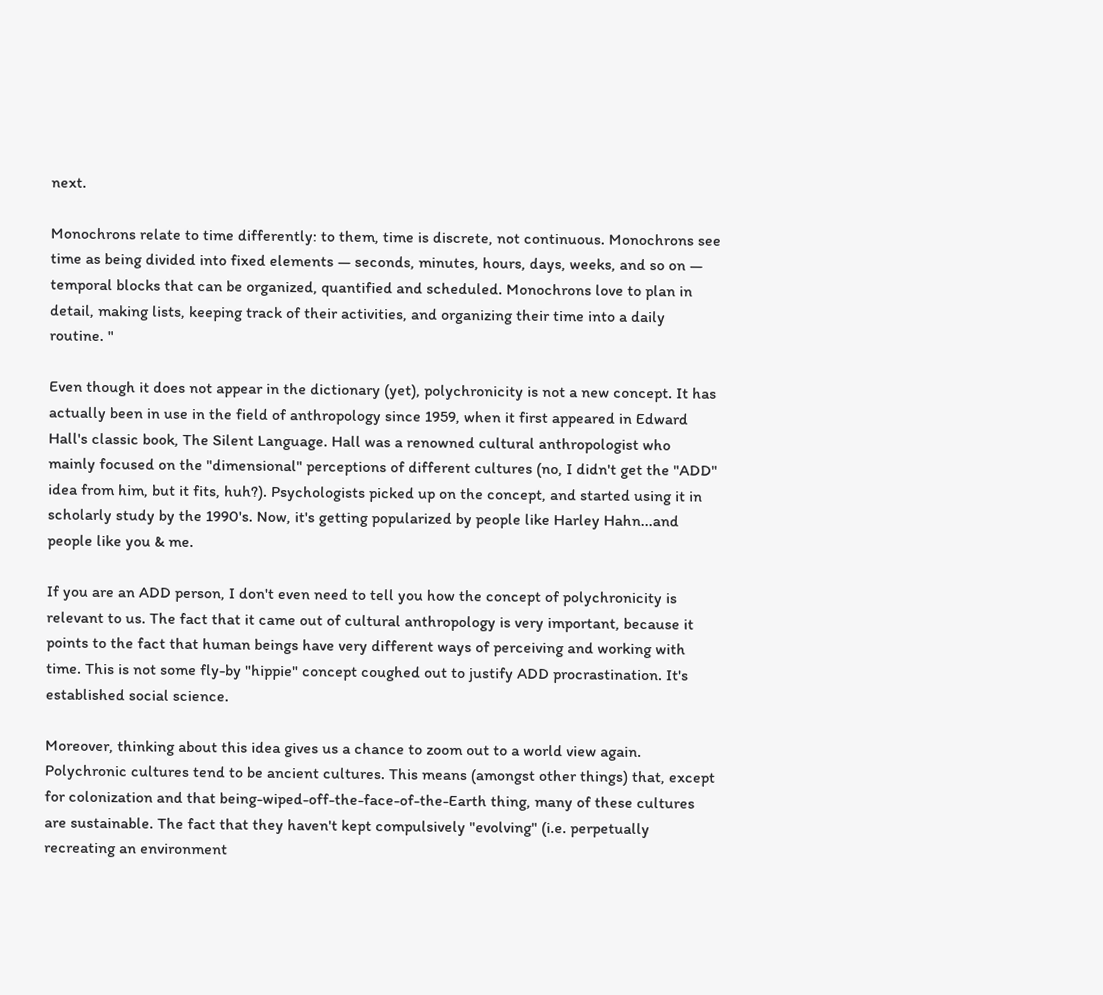next.

Monochrons relate to time differently: to them, time is discrete, not continuous. Monochrons see time as being divided into fixed elements — seconds, minutes, hours, days, weeks, and so on — temporal blocks that can be organized, quantified and scheduled. Monochrons love to plan in detail, making lists, keeping track of their activities, and organizing their time into a daily routine. "

Even though it does not appear in the dictionary (yet), polychronicity is not a new concept. It has actually been in use in the field of anthropology since 1959, when it first appeared in Edward Hall's classic book, The Silent Language. Hall was a renowned cultural anthropologist who mainly focused on the "dimensional" perceptions of different cultures (no, I didn't get the "ADD" idea from him, but it fits, huh?). Psychologists picked up on the concept, and started using it in scholarly study by the 1990's. Now, it's getting popularized by people like Harley Hahn...and people like you & me.

If you are an ADD person, I don't even need to tell you how the concept of polychronicity is relevant to us. The fact that it came out of cultural anthropology is very important, because it points to the fact that human beings have very different ways of perceiving and working with time. This is not some fly-by "hippie" concept coughed out to justify ADD procrastination. It's established social science.

Moreover, thinking about this idea gives us a chance to zoom out to a world view again. Polychronic cultures tend to be ancient cultures. This means (amongst other things) that, except for colonization and that being-wiped-off-the-face-of-the-Earth thing, many of these cultures are sustainable. The fact that they haven't kept compulsively "evolving" (i.e. perpetually recreating an environment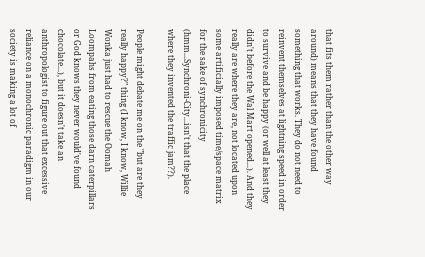that fits them rather than the other way around) means that they have found something that works. They do not need to reinvent themselves at lightning speed in order to survive and be happy (or well at least they didn't before the Wal Mart opened...). And they really are where they are, not located upon some artificially imposed time/space matrix for the sake of synchronicity (hmm...Synchroni-City...isn't that the place where they invented the traffic jam??).

People might debate me on the "but are they really happy?" thing (I know, I know, Willie Wonka just had to rescue the Oomah Loompahs from eating those darn caterpillars or God knows they never would've found chocolate...), but it doesn't take an anthropologist to figure out that excessive reliance on a monochronic paradigm in our society is making a lot of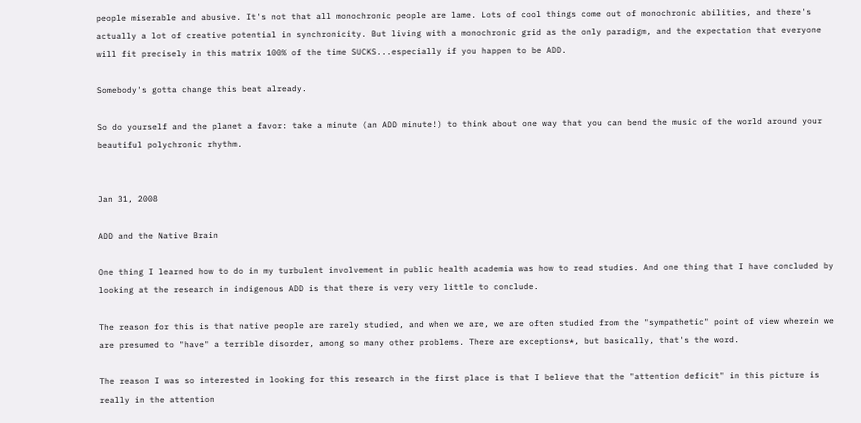people miserable and abusive. It's not that all monochronic people are lame. Lots of cool things come out of monochronic abilities, and there's actually a lot of creative potential in synchronicity. But living with a monochronic grid as the only paradigm, and the expectation that everyone will fit precisely in this matrix 100% of the time SUCKS...especially if you happen to be ADD.

Somebody's gotta change this beat already.

So do yourself and the planet a favor: take a minute (an ADD minute!) to think about one way that you can bend the music of the world around your beautiful polychronic rhythm.


Jan 31, 2008

ADD and the Native Brain

One thing I learned how to do in my turbulent involvement in public health academia was how to read studies. And one thing that I have concluded by looking at the research in indigenous ADD is that there is very very little to conclude.

The reason for this is that native people are rarely studied, and when we are, we are often studied from the "sympathetic" point of view wherein we are presumed to "have" a terrible disorder, among so many other problems. There are exceptions*, but basically, that's the word.

The reason I was so interested in looking for this research in the first place is that I believe that the "attention deficit" in this picture is really in the attention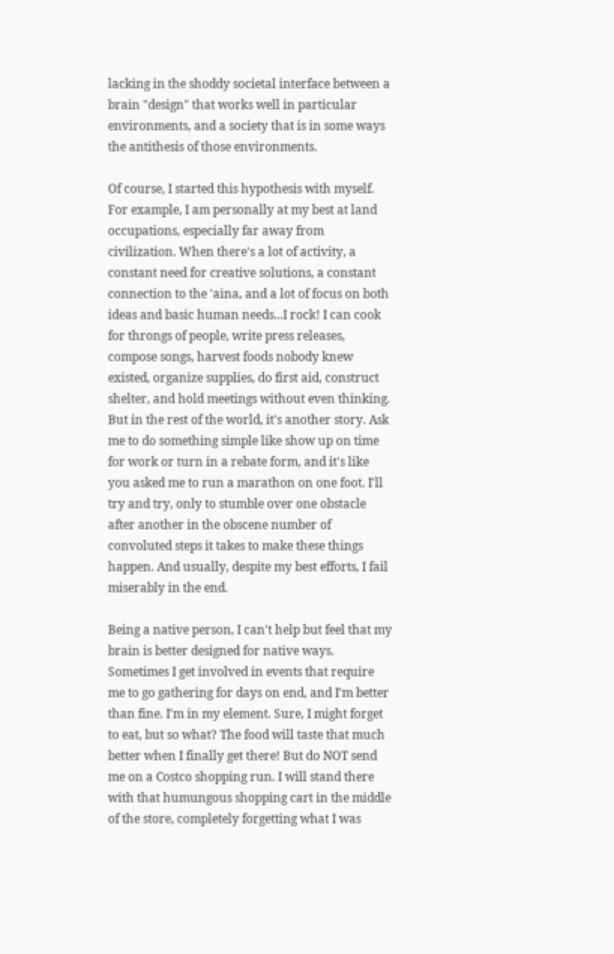lacking in the shoddy societal interface between a brain "design" that works well in particular environments, and a society that is in some ways the antithesis of those environments.

Of course, I started this hypothesis with myself. For example, I am personally at my best at land occupations, especially far away from civilization. When there's a lot of activity, a constant need for creative solutions, a constant connection to the 'aina, and a lot of focus on both ideas and basic human needs...I rock! I can cook for throngs of people, write press releases, compose songs, harvest foods nobody knew existed, organize supplies, do first aid, construct shelter, and hold meetings without even thinking. But in the rest of the world, it's another story. Ask me to do something simple like show up on time for work or turn in a rebate form, and it's like you asked me to run a marathon on one foot. I'll try and try, only to stumble over one obstacle after another in the obscene number of convoluted steps it takes to make these things happen. And usually, despite my best efforts, I fail miserably in the end.

Being a native person, I can't help but feel that my brain is better designed for native ways. Sometimes I get involved in events that require me to go gathering for days on end, and I'm better than fine. I'm in my element. Sure, I might forget to eat, but so what? The food will taste that much better when I finally get there! But do NOT send me on a Costco shopping run. I will stand there with that humungous shopping cart in the middle of the store, completely forgetting what I was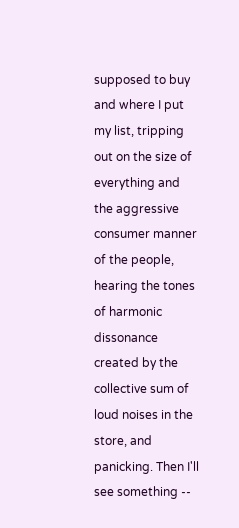supposed to buy and where I put my list, tripping out on the size of everything and the aggressive consumer manner of the people, hearing the tones of harmonic dissonance created by the collective sum of loud noises in the store, and panicking. Then I'll see something --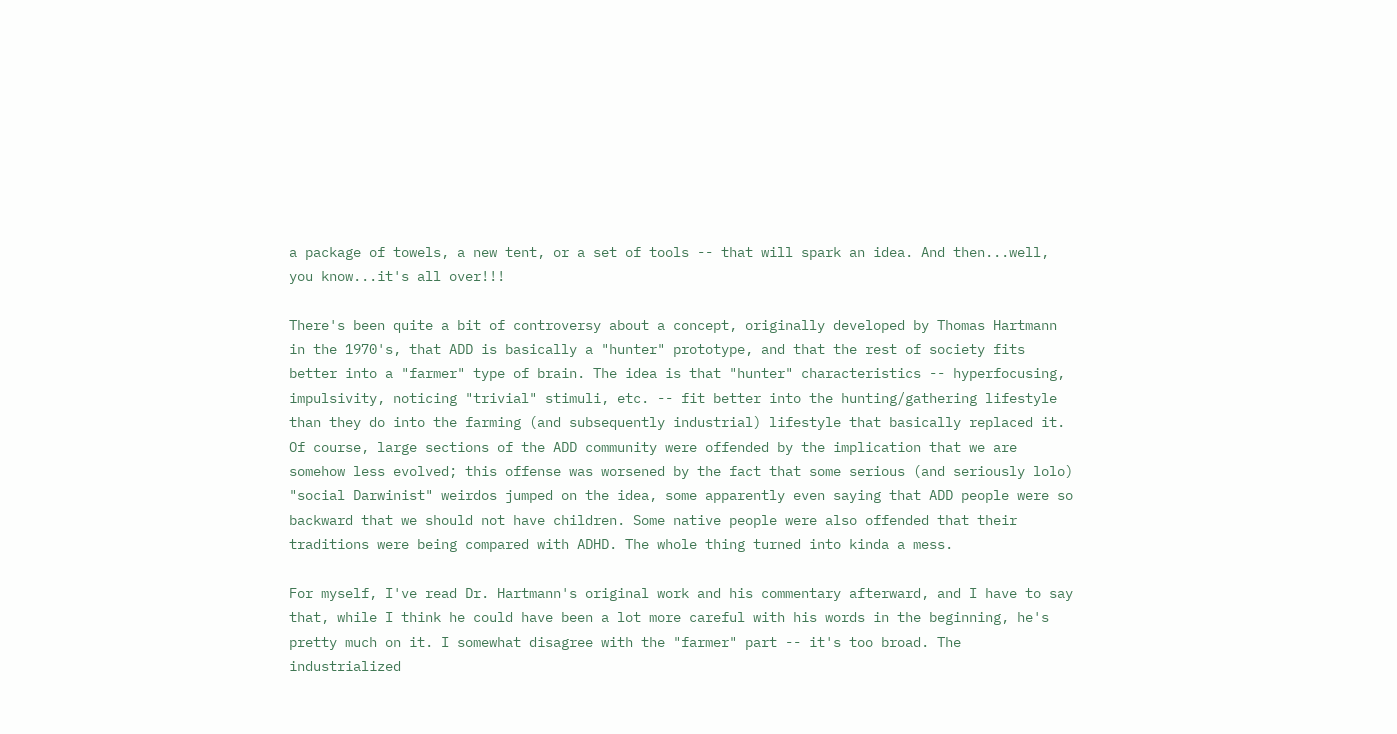a package of towels, a new tent, or a set of tools -- that will spark an idea. And then...well, you know...it's all over!!!

There's been quite a bit of controversy about a concept, originally developed by Thomas Hartmann in the 1970's, that ADD is basically a "hunter" prototype, and that the rest of society fits better into a "farmer" type of brain. The idea is that "hunter" characteristics -- hyperfocusing, impulsivity, noticing "trivial" stimuli, etc. -- fit better into the hunting/gathering lifestyle than they do into the farming (and subsequently industrial) lifestyle that basically replaced it. Of course, large sections of the ADD community were offended by the implication that we are somehow less evolved; this offense was worsened by the fact that some serious (and seriously lolo) "social Darwinist" weirdos jumped on the idea, some apparently even saying that ADD people were so backward that we should not have children. Some native people were also offended that their traditions were being compared with ADHD. The whole thing turned into kinda a mess.

For myself, I've read Dr. Hartmann's original work and his commentary afterward, and I have to say that, while I think he could have been a lot more careful with his words in the beginning, he's pretty much on it. I somewhat disagree with the "farmer" part -- it's too broad. The industrialized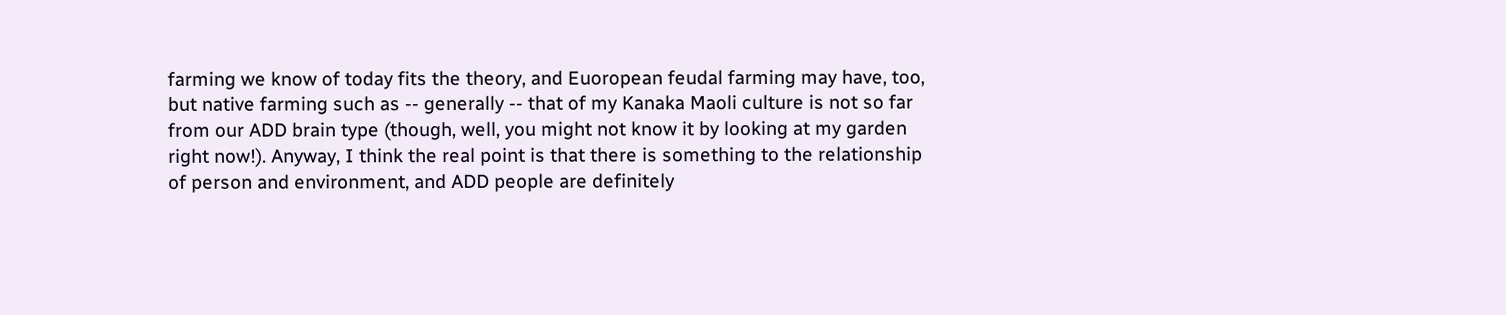farming we know of today fits the theory, and Euoropean feudal farming may have, too, but native farming such as -- generally -- that of my Kanaka Maoli culture is not so far from our ADD brain type (though, well, you might not know it by looking at my garden right now!). Anyway, I think the real point is that there is something to the relationship of person and environment, and ADD people are definitely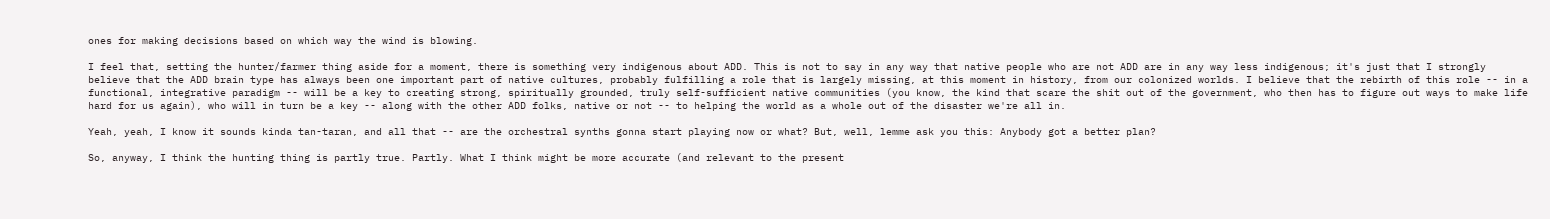ones for making decisions based on which way the wind is blowing.

I feel that, setting the hunter/farmer thing aside for a moment, there is something very indigenous about ADD. This is not to say in any way that native people who are not ADD are in any way less indigenous; it's just that I strongly believe that the ADD brain type has always been one important part of native cultures, probably fulfilling a role that is largely missing, at this moment in history, from our colonized worlds. I believe that the rebirth of this role -- in a functional, integrative paradigm -- will be a key to creating strong, spiritually grounded, truly self-sufficient native communities (you know, the kind that scare the shit out of the government, who then has to figure out ways to make life hard for us again), who will in turn be a key -- along with the other ADD folks, native or not -- to helping the world as a whole out of the disaster we're all in.

Yeah, yeah, I know it sounds kinda tan-taran, and all that -- are the orchestral synths gonna start playing now or what? But, well, lemme ask you this: Anybody got a better plan?

So, anyway, I think the hunting thing is partly true. Partly. What I think might be more accurate (and relevant to the present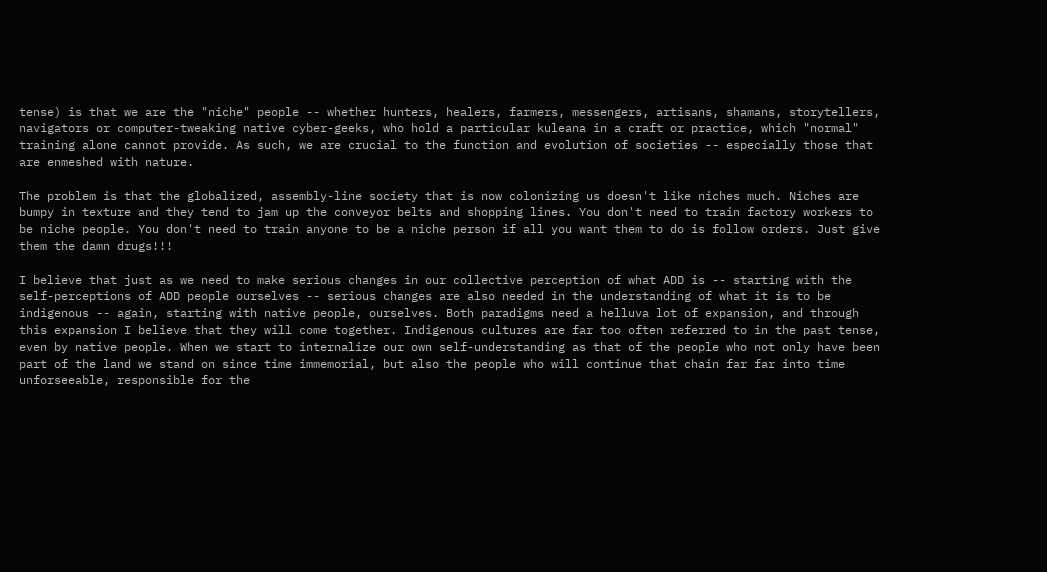tense) is that we are the "niche" people -- whether hunters, healers, farmers, messengers, artisans, shamans, storytellers, navigators or computer-tweaking native cyber-geeks, who hold a particular kuleana in a craft or practice, which "normal" training alone cannot provide. As such, we are crucial to the function and evolution of societies -- especially those that are enmeshed with nature.

The problem is that the globalized, assembly-line society that is now colonizing us doesn't like niches much. Niches are bumpy in texture and they tend to jam up the conveyor belts and shopping lines. You don't need to train factory workers to be niche people. You don't need to train anyone to be a niche person if all you want them to do is follow orders. Just give them the damn drugs!!!

I believe that just as we need to make serious changes in our collective perception of what ADD is -- starting with the self-perceptions of ADD people ourselves -- serious changes are also needed in the understanding of what it is to be indigenous -- again, starting with native people, ourselves. Both paradigms need a helluva lot of expansion, and through this expansion I believe that they will come together. Indigenous cultures are far too often referred to in the past tense, even by native people. When we start to internalize our own self-understanding as that of the people who not only have been part of the land we stand on since time immemorial, but also the people who will continue that chain far far into time unforseeable, responsible for the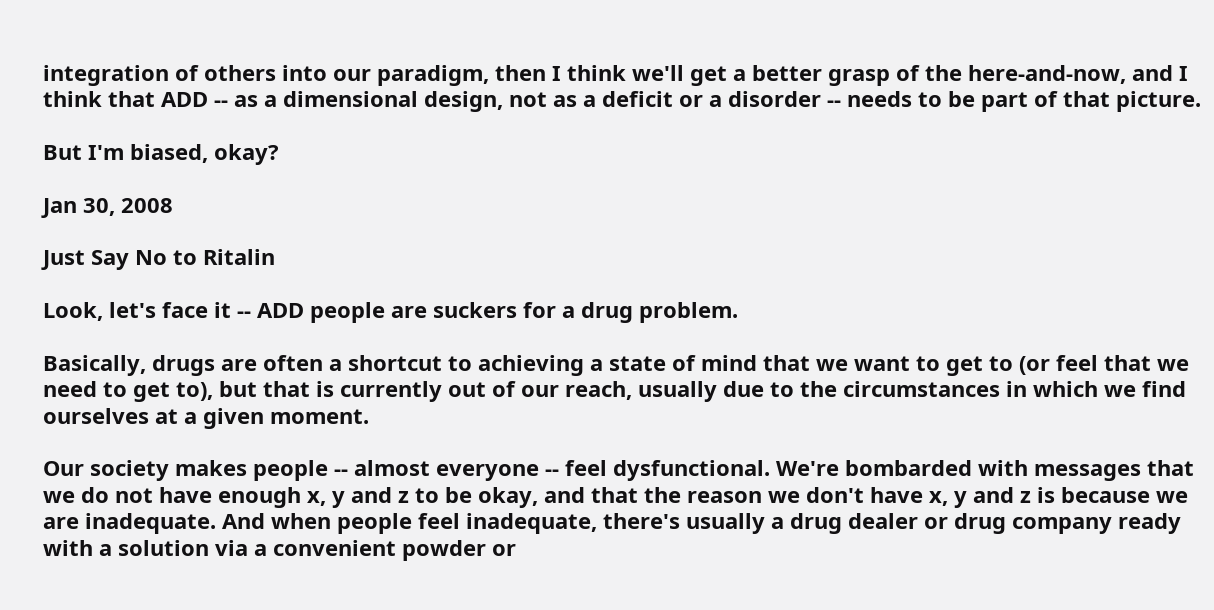integration of others into our paradigm, then I think we'll get a better grasp of the here-and-now, and I think that ADD -- as a dimensional design, not as a deficit or a disorder -- needs to be part of that picture.

But I'm biased, okay?

Jan 30, 2008

Just Say No to Ritalin

Look, let's face it -- ADD people are suckers for a drug problem.

Basically, drugs are often a shortcut to achieving a state of mind that we want to get to (or feel that we need to get to), but that is currently out of our reach, usually due to the circumstances in which we find ourselves at a given moment.

Our society makes people -- almost everyone -- feel dysfunctional. We're bombarded with messages that we do not have enough x, y and z to be okay, and that the reason we don't have x, y and z is because we are inadequate. And when people feel inadequate, there's usually a drug dealer or drug company ready with a solution via a convenient powder or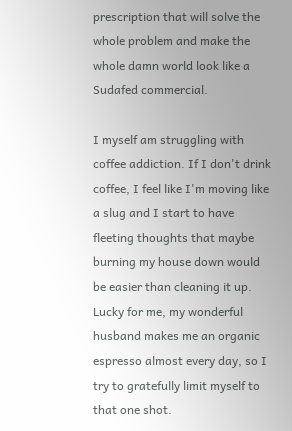prescription that will solve the whole problem and make the whole damn world look like a Sudafed commercial.

I myself am struggling with coffee addiction. If I don't drink coffee, I feel like I'm moving like a slug and I start to have fleeting thoughts that maybe burning my house down would be easier than cleaning it up. Lucky for me, my wonderful husband makes me an organic espresso almost every day, so I try to gratefully limit myself to that one shot.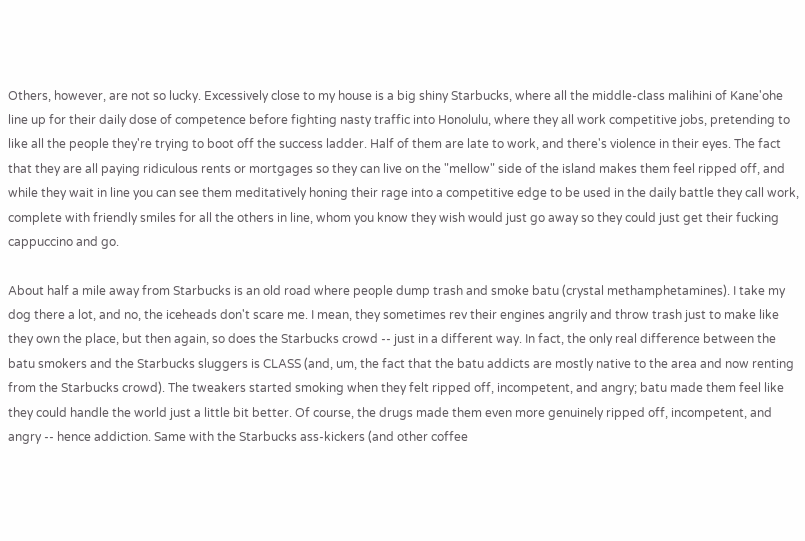Others, however, are not so lucky. Excessively close to my house is a big shiny Starbucks, where all the middle-class malihini of Kane'ohe line up for their daily dose of competence before fighting nasty traffic into Honolulu, where they all work competitive jobs, pretending to like all the people they're trying to boot off the success ladder. Half of them are late to work, and there's violence in their eyes. The fact that they are all paying ridiculous rents or mortgages so they can live on the "mellow" side of the island makes them feel ripped off, and while they wait in line you can see them meditatively honing their rage into a competitive edge to be used in the daily battle they call work, complete with friendly smiles for all the others in line, whom you know they wish would just go away so they could just get their fucking cappuccino and go.

About half a mile away from Starbucks is an old road where people dump trash and smoke batu (crystal methamphetamines). I take my dog there a lot, and no, the iceheads don't scare me. I mean, they sometimes rev their engines angrily and throw trash just to make like they own the place, but then again, so does the Starbucks crowd -- just in a different way. In fact, the only real difference between the batu smokers and the Starbucks sluggers is CLASS (and, um, the fact that the batu addicts are mostly native to the area and now renting from the Starbucks crowd). The tweakers started smoking when they felt ripped off, incompetent, and angry; batu made them feel like they could handle the world just a little bit better. Of course, the drugs made them even more genuinely ripped off, incompetent, and angry -- hence addiction. Same with the Starbucks ass-kickers (and other coffee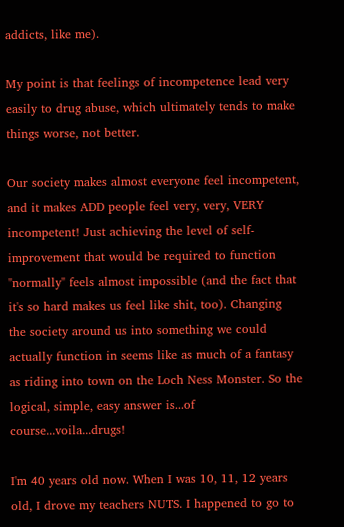addicts, like me).

My point is that feelings of incompetence lead very easily to drug abuse, which ultimately tends to make things worse, not better.

Our society makes almost everyone feel incompetent, and it makes ADD people feel very, very, VERY incompetent! Just achieving the level of self-improvement that would be required to function "normally" feels almost impossible (and the fact that it's so hard makes us feel like shit, too). Changing the society around us into something we could actually function in seems like as much of a fantasy as riding into town on the Loch Ness Monster. So the logical, simple, easy answer is...of course...voila...drugs!

I'm 40 years old now. When I was 10, 11, 12 years old, I drove my teachers NUTS. I happened to go to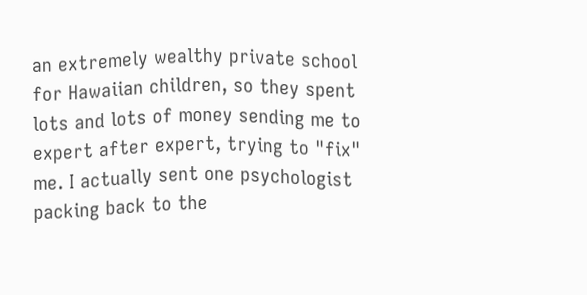an extremely wealthy private school for Hawaiian children, so they spent lots and lots of money sending me to expert after expert, trying to "fix" me. I actually sent one psychologist packing back to the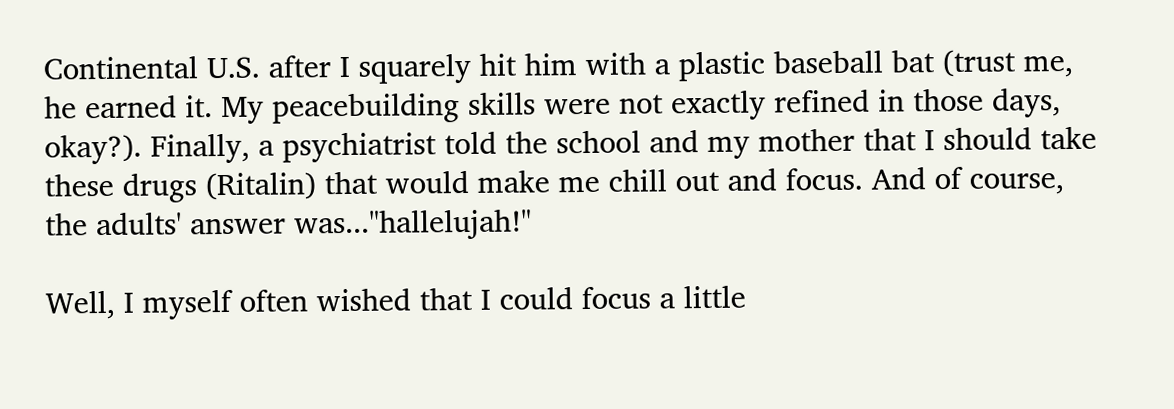Continental U.S. after I squarely hit him with a plastic baseball bat (trust me, he earned it. My peacebuilding skills were not exactly refined in those days, okay?). Finally, a psychiatrist told the school and my mother that I should take these drugs (Ritalin) that would make me chill out and focus. And of course, the adults' answer was..."hallelujah!"

Well, I myself often wished that I could focus a little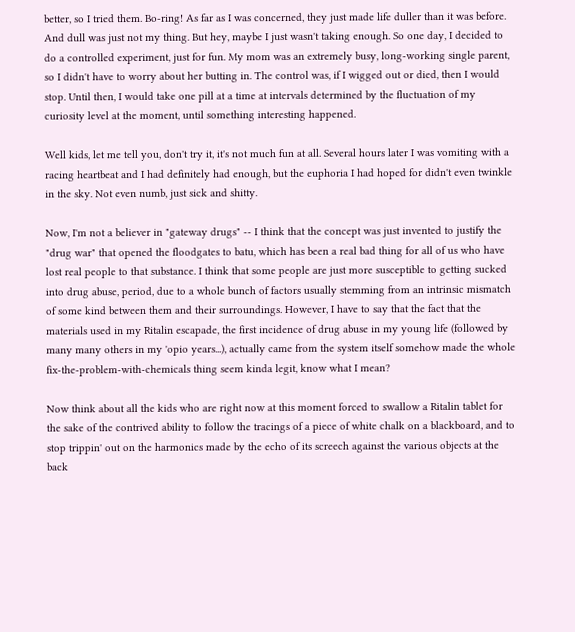better, so I tried them. Bo-ring! As far as I was concerned, they just made life duller than it was before. And dull was just not my thing. But hey, maybe I just wasn't taking enough. So one day, I decided to do a controlled experiment, just for fun. My mom was an extremely busy, long-working single parent, so I didn't have to worry about her butting in. The control was, if I wigged out or died, then I would stop. Until then, I would take one pill at a time at intervals determined by the fluctuation of my curiosity level at the moment, until something interesting happened.

Well kids, let me tell you, don't try it, it's not much fun at all. Several hours later I was vomiting with a racing heartbeat and I had definitely had enough, but the euphoria I had hoped for didn't even twinkle in the sky. Not even numb, just sick and shitty.

Now, I'm not a believer in "gateway drugs" -- I think that the concept was just invented to justify the "drug war" that opened the floodgates to batu, which has been a real bad thing for all of us who have lost real people to that substance. I think that some people are just more susceptible to getting sucked into drug abuse, period, due to a whole bunch of factors usually stemming from an intrinsic mismatch of some kind between them and their surroundings. However, I have to say that the fact that the materials used in my Ritalin escapade, the first incidence of drug abuse in my young life (followed by many many others in my 'opio years...), actually came from the system itself somehow made the whole fix-the-problem-with-chemicals thing seem kinda legit, know what I mean?

Now think about all the kids who are right now at this moment forced to swallow a Ritalin tablet for the sake of the contrived ability to follow the tracings of a piece of white chalk on a blackboard, and to stop trippin' out on the harmonics made by the echo of its screech against the various objects at the back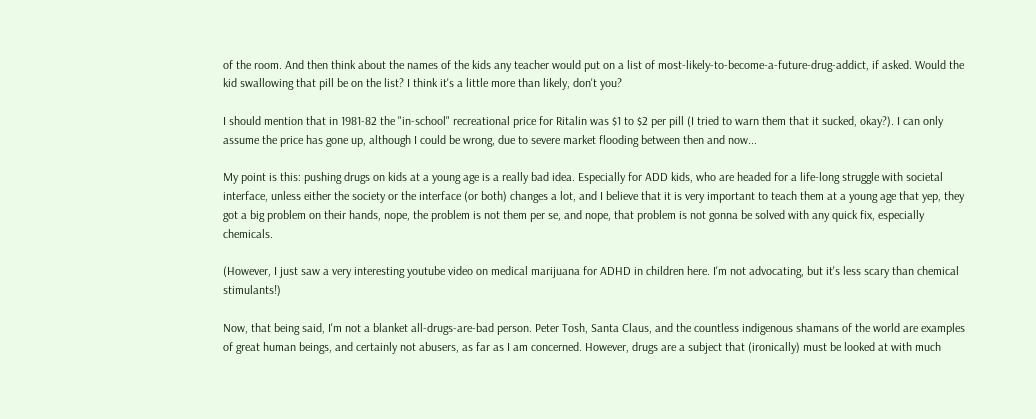of the room. And then think about the names of the kids any teacher would put on a list of most-likely-to-become-a-future-drug-addict, if asked. Would the kid swallowing that pill be on the list? I think it's a little more than likely, don't you?

I should mention that in 1981-82 the "in-school" recreational price for Ritalin was $1 to $2 per pill (I tried to warn them that it sucked, okay?). I can only assume the price has gone up, although I could be wrong, due to severe market flooding between then and now...

My point is this: pushing drugs on kids at a young age is a really bad idea. Especially for ADD kids, who are headed for a life-long struggle with societal interface, unless either the society or the interface (or both) changes a lot, and I believe that it is very important to teach them at a young age that yep, they got a big problem on their hands, nope, the problem is not them per se, and nope, that problem is not gonna be solved with any quick fix, especially chemicals.

(However, I just saw a very interesting youtube video on medical marijuana for ADHD in children here. I'm not advocating, but it's less scary than chemical stimulants!)

Now, that being said, I'm not a blanket all-drugs-are-bad person. Peter Tosh, Santa Claus, and the countless indigenous shamans of the world are examples of great human beings, and certainly not abusers, as far as I am concerned. However, drugs are a subject that (ironically) must be looked at with much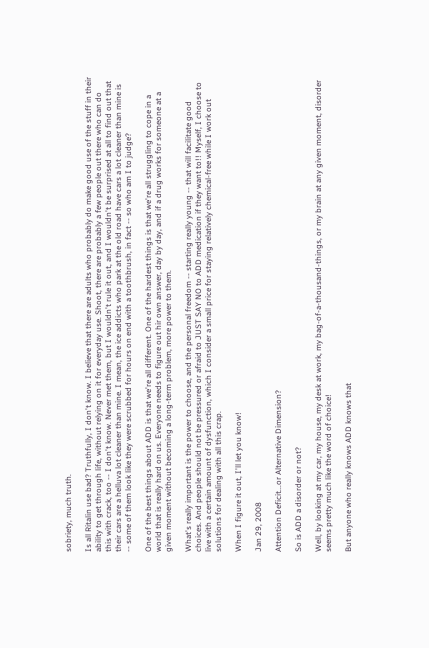sobriety, much truth.

Is all Ritalin use bad? Truthfully, I don't know. I believe that there are adults who probably do make good use of the stuff in their ability to get through life, without relying on it for everyday use. Shoot, there are probably a few people out there who can do this with crack, too -- I don't know. Never met them, but I wouldn't rule it out, and I wouldn't be surprised at all to find out that their cars are a helluva lot cleaner than mine. I mean, the ice addicts who park at the old road have cars a lot cleaner than mine is -- some of them look like they were scrubbed for hours on end with a toothbrush, in fact -- so who am I to judge?

One of the best things about ADD is that we're all different. One of the hardest things is that we're all struggling to cope in a world that is really hard on us. Everyone needs to figure out hir own answer, day by day, and if a drug works for someone at a given moment without becoming a long-term problem, more power to them.

What's really important is the power to choose, and the personal freedom -- starting really young -- that will facilitate good choices. And people should not be pressured or afraid to JUST SAY NO to ADD medication if they want to!! Myself, I choose to live with a certain amount of dysfunction, which I consider a small price for staying relatively chemical-free while I work out solutions for dealing with all this crap.

When I figure it out, I'll let you know!

Jan 29, 2008

Attention Deficit...or Alternative Dimension?

So is ADD a disorder or not?

Well, by looking at my car, my house, my desk at work, my bag-of-a-thousand-things, or my brain at any given moment, disorder seems pretty much like the word of choice!

But anyone who really knows ADD knows that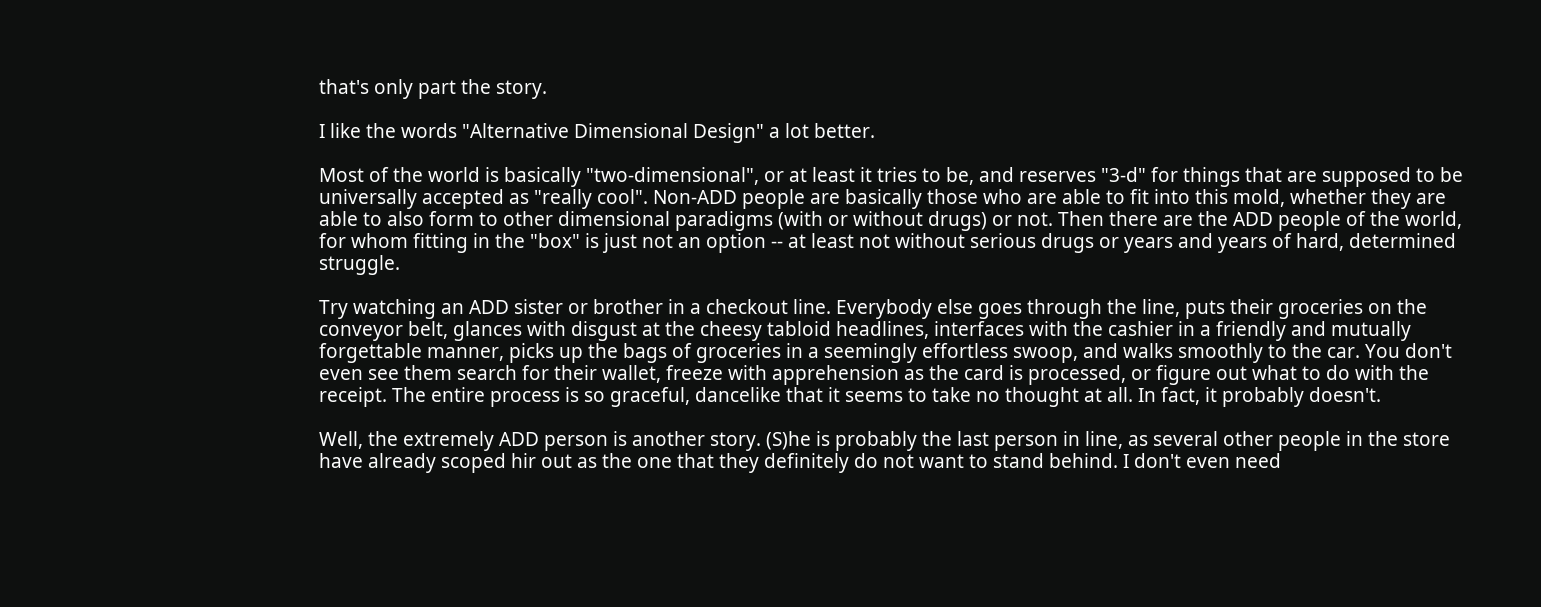that's only part the story.

I like the words "Alternative Dimensional Design" a lot better.

Most of the world is basically "two-dimensional", or at least it tries to be, and reserves "3-d" for things that are supposed to be universally accepted as "really cool". Non-ADD people are basically those who are able to fit into this mold, whether they are able to also form to other dimensional paradigms (with or without drugs) or not. Then there are the ADD people of the world, for whom fitting in the "box" is just not an option -- at least not without serious drugs or years and years of hard, determined struggle.

Try watching an ADD sister or brother in a checkout line. Everybody else goes through the line, puts their groceries on the conveyor belt, glances with disgust at the cheesy tabloid headlines, interfaces with the cashier in a friendly and mutually forgettable manner, picks up the bags of groceries in a seemingly effortless swoop, and walks smoothly to the car. You don't even see them search for their wallet, freeze with apprehension as the card is processed, or figure out what to do with the receipt. The entire process is so graceful, dancelike that it seems to take no thought at all. In fact, it probably doesn't.

Well, the extremely ADD person is another story. (S)he is probably the last person in line, as several other people in the store have already scoped hir out as the one that they definitely do not want to stand behind. I don't even need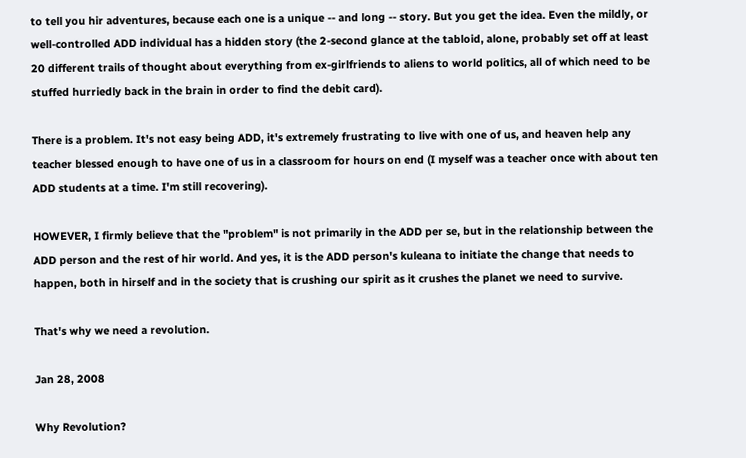to tell you hir adventures, because each one is a unique -- and long -- story. But you get the idea. Even the mildly, or well-controlled ADD individual has a hidden story (the 2-second glance at the tabloid, alone, probably set off at least 20 different trails of thought about everything from ex-girlfriends to aliens to world politics, all of which need to be stuffed hurriedly back in the brain in order to find the debit card).

There is a problem. It's not easy being ADD, it's extremely frustrating to live with one of us, and heaven help any teacher blessed enough to have one of us in a classroom for hours on end (I myself was a teacher once with about ten ADD students at a time. I'm still recovering).

HOWEVER, I firmly believe that the "problem" is not primarily in the ADD per se, but in the relationship between the ADD person and the rest of hir world. And yes, it is the ADD person's kuleana to initiate the change that needs to happen, both in hirself and in the society that is crushing our spirit as it crushes the planet we need to survive.

That's why we need a revolution.

Jan 28, 2008

Why Revolution?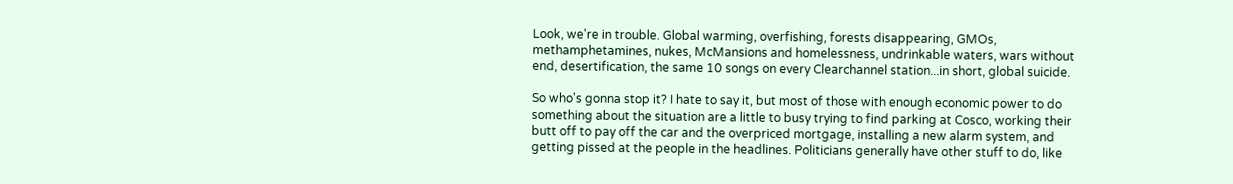Look, we're in trouble. Global warming, overfishing, forests disappearing, GMOs, methamphetamines, nukes, McMansions and homelessness, undrinkable waters, wars without end, desertification, the same 10 songs on every Clearchannel station...in short, global suicide.

So who's gonna stop it? I hate to say it, but most of those with enough economic power to do something about the situation are a little to busy trying to find parking at Cosco, working their butt off to pay off the car and the overpriced mortgage, installing a new alarm system, and getting pissed at the people in the headlines. Politicians generally have other stuff to do, like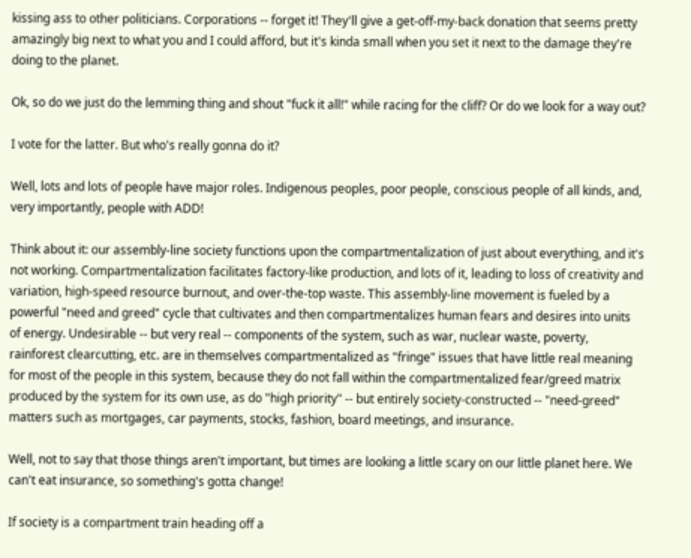kissing ass to other politicians. Corporations -- forget it! They'll give a get-off-my-back donation that seems pretty amazingly big next to what you and I could afford, but it's kinda small when you set it next to the damage they're doing to the planet.

Ok, so do we just do the lemming thing and shout "fuck it all!" while racing for the cliff? Or do we look for a way out?

I vote for the latter. But who's really gonna do it?

Well, lots and lots of people have major roles. Indigenous peoples, poor people, conscious people of all kinds, and, very importantly, people with ADD!

Think about it: our assembly-line society functions upon the compartmentalization of just about everything, and it's not working. Compartmentalization facilitates factory-like production, and lots of it, leading to loss of creativity and variation, high-speed resource burnout, and over-the-top waste. This assembly-line movement is fueled by a powerful "need and greed" cycle that cultivates and then compartmentalizes human fears and desires into units of energy. Undesirable -- but very real -- components of the system, such as war, nuclear waste, poverty, rainforest clearcutting, etc. are in themselves compartmentalized as "fringe" issues that have little real meaning for most of the people in this system, because they do not fall within the compartmentalized fear/greed matrix produced by the system for its own use, as do "high priority" -- but entirely society-constructed -- "need-greed" matters such as mortgages, car payments, stocks, fashion, board meetings, and insurance.

Well, not to say that those things aren't important, but times are looking a little scary on our little planet here. We can't eat insurance, so something's gotta change!

If society is a compartment train heading off a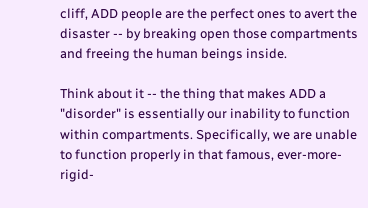cliff, ADD people are the perfect ones to avert the disaster -- by breaking open those compartments and freeing the human beings inside.

Think about it -- the thing that makes ADD a "disorder" is essentially our inability to function within compartments. Specifically, we are unable to function properly in that famous, ever-more-rigid-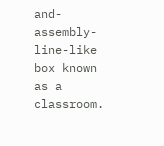and-assembly-line-like box known as a classroom.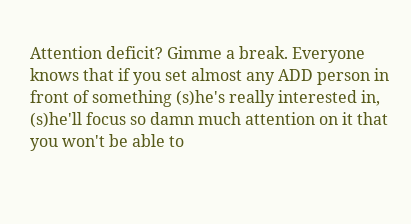Attention deficit? Gimme a break. Everyone knows that if you set almost any ADD person in front of something (s)he's really interested in, (s)he'll focus so damn much attention on it that you won't be able to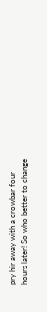pry hir away with a crowbar four hours later! So who better to change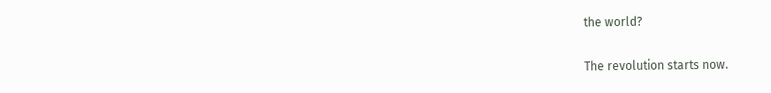the world?

The revolution starts now.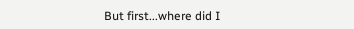But first...where did I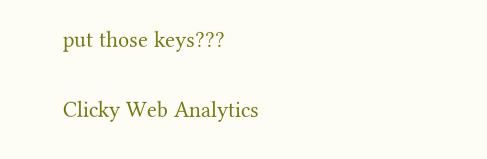put those keys???

Clicky Web Analytics